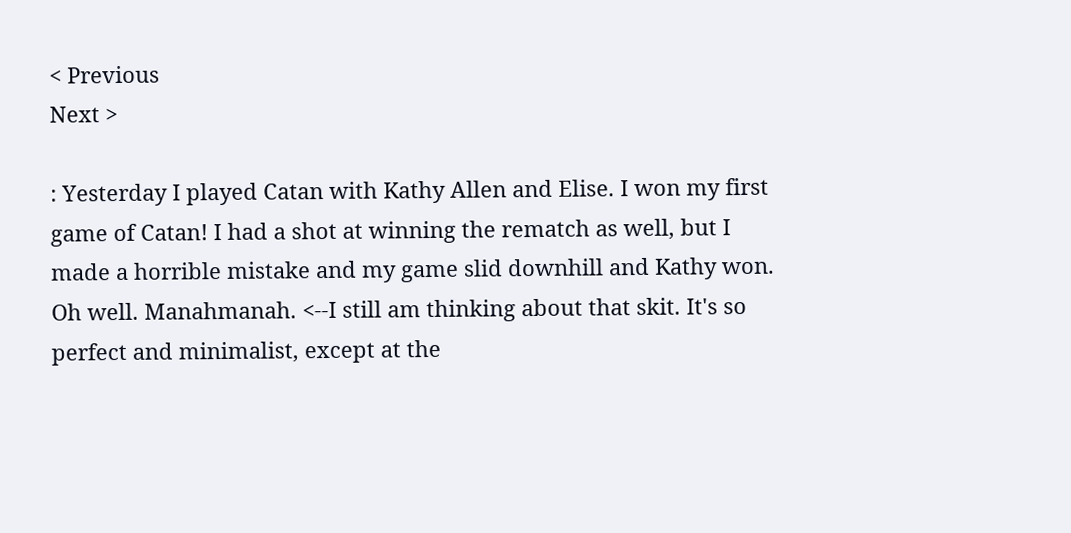< Previous
Next >

: Yesterday I played Catan with Kathy Allen and Elise. I won my first game of Catan! I had a shot at winning the rematch as well, but I made a horrible mistake and my game slid downhill and Kathy won. Oh well. Manahmanah. <--I still am thinking about that skit. It's so perfect and minimalist, except at the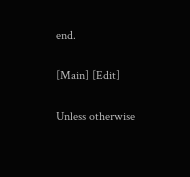end.

[Main] [Edit]

Unless otherwise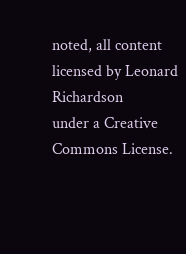noted, all content licensed by Leonard Richardson
under a Creative Commons License.